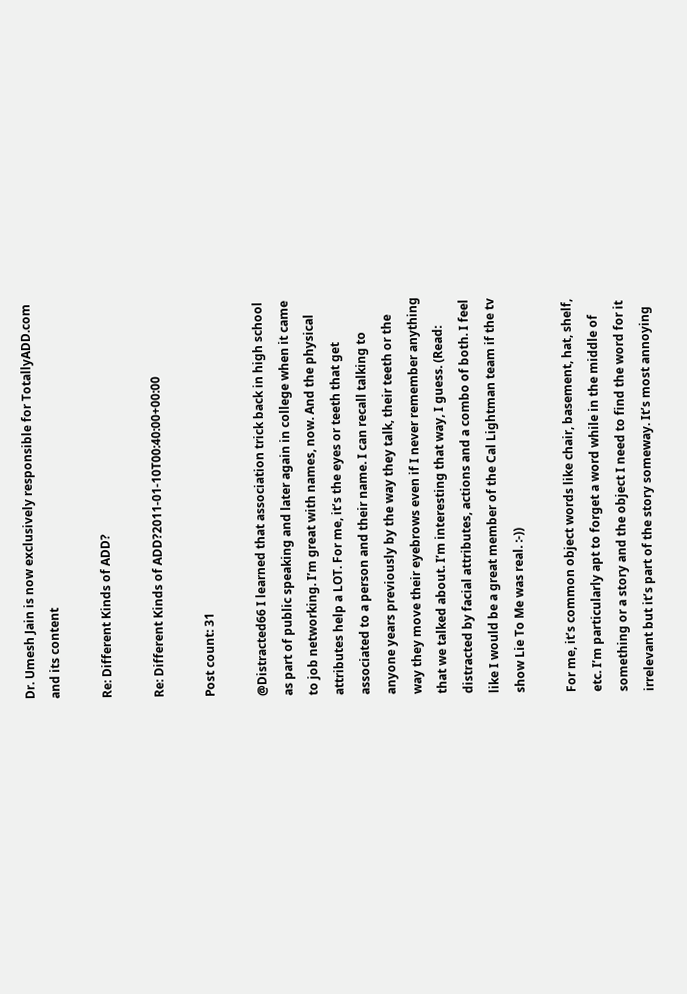Dr. Umesh Jain is now exclusively responsible for TotallyADD.com and its content

Re: Different Kinds of ADD?

Re: Different Kinds of ADD?2011-01-10T00:40:00+00:00

Post count: 31

@Distracted66 I learned that association trick back in high school as part of public speaking and later again in college when it came to job networking. I’m great with names, now. And the physical attributes help a LOT. For me, it’s the eyes or teeth that get associated to a person and their name. I can recall talking to anyone years previously by the way they talk, their teeth or the way they move their eyebrows even if I never remember anything that we talked about. I’m interesting that way, I guess. (Read: distracted by facial attributes, actions and a combo of both. I feel like I would be a great member of the Cal Lightman team if the tv show Lie To Me was real. :-))

For me, it’s common object words like chair, basement, hat, shelf, etc. I’m particularly apt to forget a word while in the middle of something or a story and the object I need to find the word for it irrelevant but it’s part of the story someway. It’s most annoying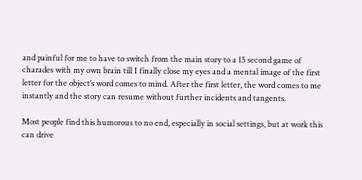and painful for me to have to switch from the main story to a 15 second game of charades with my own brain till I finally close my eyes and a mental image of the first letter for the object’s word comes to mind. After the first letter, the word comes to me instantly and the story can resume without further incidents and tangents.

Most people find this humorous to no end, especially in social settings, but at work this can drive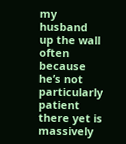my husband up the wall often because he’s not particularly patient there yet is massively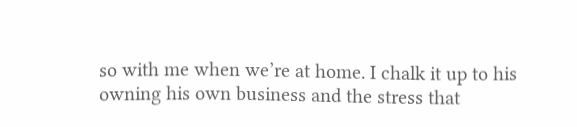so with me when we’re at home. I chalk it up to his owning his own business and the stress that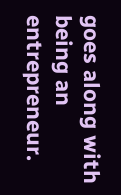goes along with being an entrepreneur.